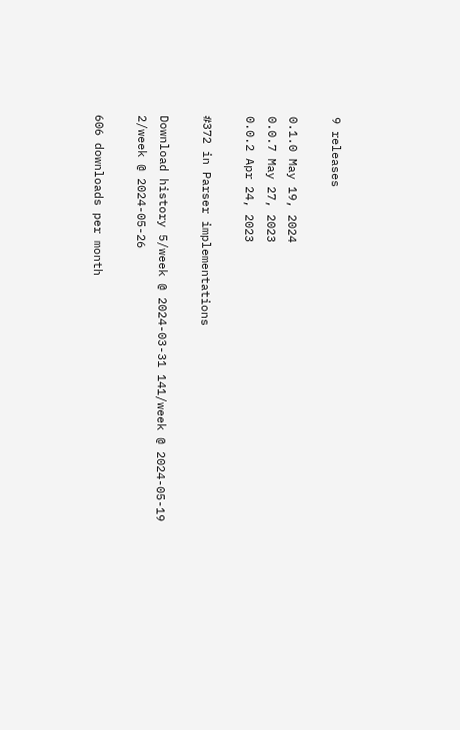9 releases

0.1.0 May 19, 2024
0.0.7 May 27, 2023
0.0.2 Apr 24, 2023

#372 in Parser implementations

Download history 5/week @ 2024-03-31 141/week @ 2024-05-19 2/week @ 2024-05-26

606 downloads per month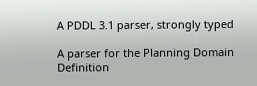A PDDL 3.1 parser, strongly typed

A parser for the Planning Domain Definition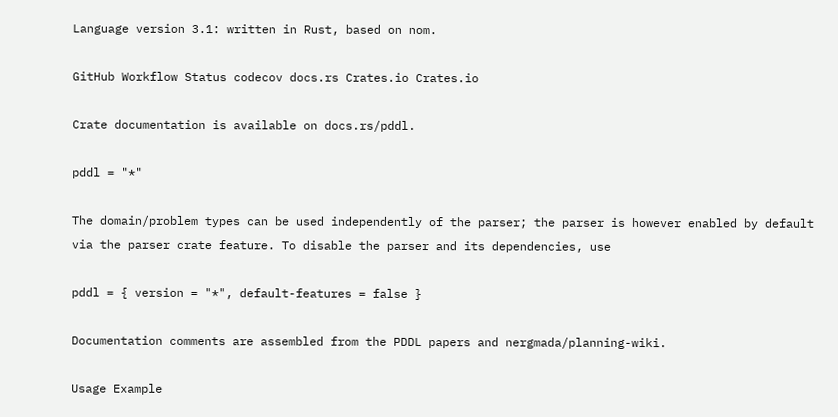Language version 3.1: written in Rust, based on nom.

GitHub Workflow Status codecov docs.rs Crates.io Crates.io

Crate documentation is available on docs.rs/pddl.

pddl = "*"

The domain/problem types can be used independently of the parser; the parser is however enabled by default via the parser crate feature. To disable the parser and its dependencies, use

pddl = { version = "*", default-features = false }

Documentation comments are assembled from the PDDL papers and nergmada/planning-wiki.

Usage Example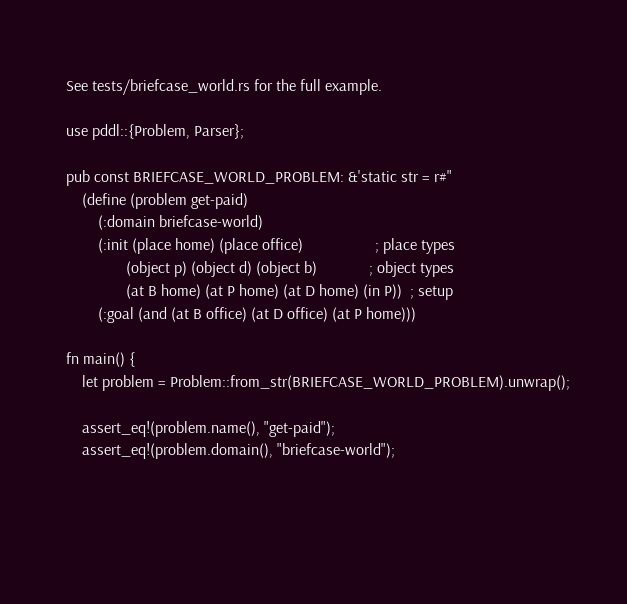See tests/briefcase_world.rs for the full example.

use pddl::{Problem, Parser};

pub const BRIEFCASE_WORLD_PROBLEM: &'static str = r#"
    (define (problem get-paid)
        (:domain briefcase-world)
        (:init (place home) (place office)                  ; place types
               (object p) (object d) (object b)             ; object types
               (at B home) (at P home) (at D home) (in P))  ; setup
        (:goal (and (at B office) (at D office) (at P home)))

fn main() {
    let problem = Problem::from_str(BRIEFCASE_WORLD_PROBLEM).unwrap();

    assert_eq!(problem.name(), "get-paid");
    assert_eq!(problem.domain(), "briefcase-world");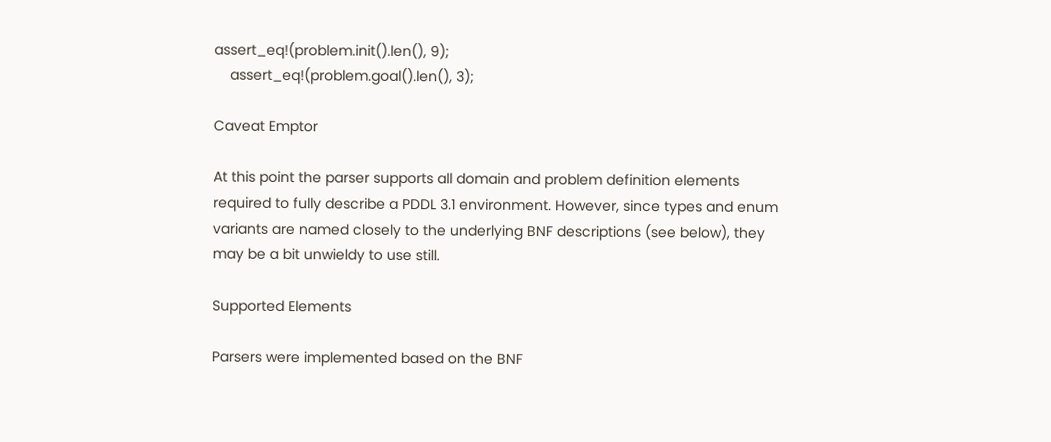assert_eq!(problem.init().len(), 9);
    assert_eq!(problem.goal().len(), 3);

Caveat Emptor

At this point the parser supports all domain and problem definition elements required to fully describe a PDDL 3.1 environment. However, since types and enum variants are named closely to the underlying BNF descriptions (see below), they may be a bit unwieldy to use still.

Supported Elements

Parsers were implemented based on the BNF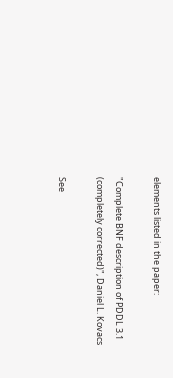elements listed in the paper:

"Complete BNF description of PDDL 3.1 (completely corrected)", Daniel L. Kovacs

See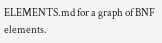ELEMENTS.md for a graph of BNF elements.